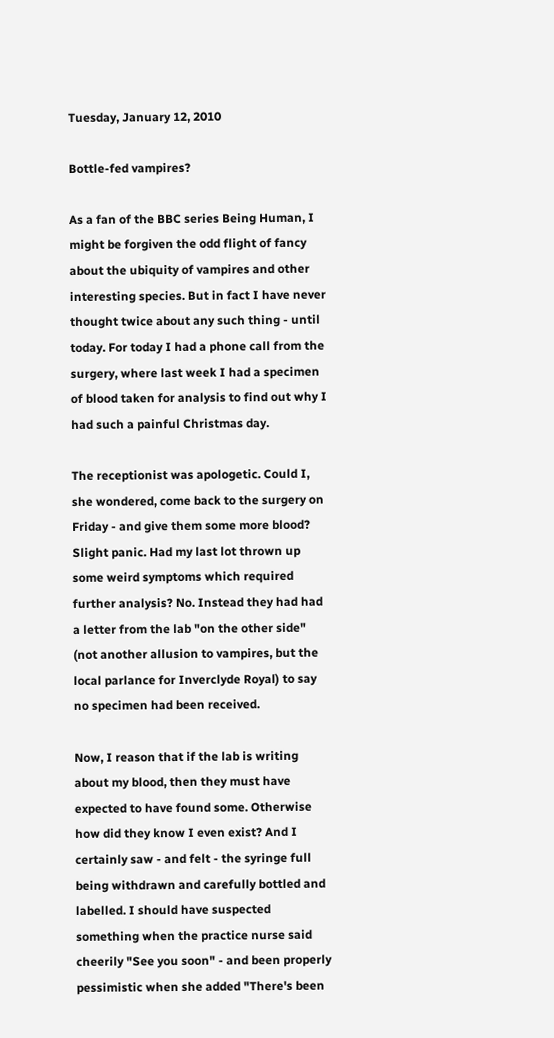Tuesday, January 12, 2010

Bottle-fed vampires?

As a fan of the BBC series Being Human, I might be forgiven the odd flight of fancy about the ubiquity of vampires and other interesting species. But in fact I have never thought twice about any such thing - until today. For today I had a phone call from the surgery, where last week I had a specimen of blood taken for analysis to find out why I had such a painful Christmas day.

The receptionist was apologetic. Could I, she wondered, come back to the surgery on Friday - and give them some more blood? Slight panic. Had my last lot thrown up some weird symptoms which required further analysis? No. Instead they had had a letter from the lab "on the other side" (not another allusion to vampires, but the local parlance for Inverclyde Royal) to say no specimen had been received.

Now, I reason that if the lab is writing about my blood, then they must have expected to have found some. Otherwise how did they know I even exist? And I certainly saw - and felt - the syringe full being withdrawn and carefully bottled and labelled. I should have suspected something when the practice nurse said cheerily "See you soon" - and been properly pessimistic when she added "There's been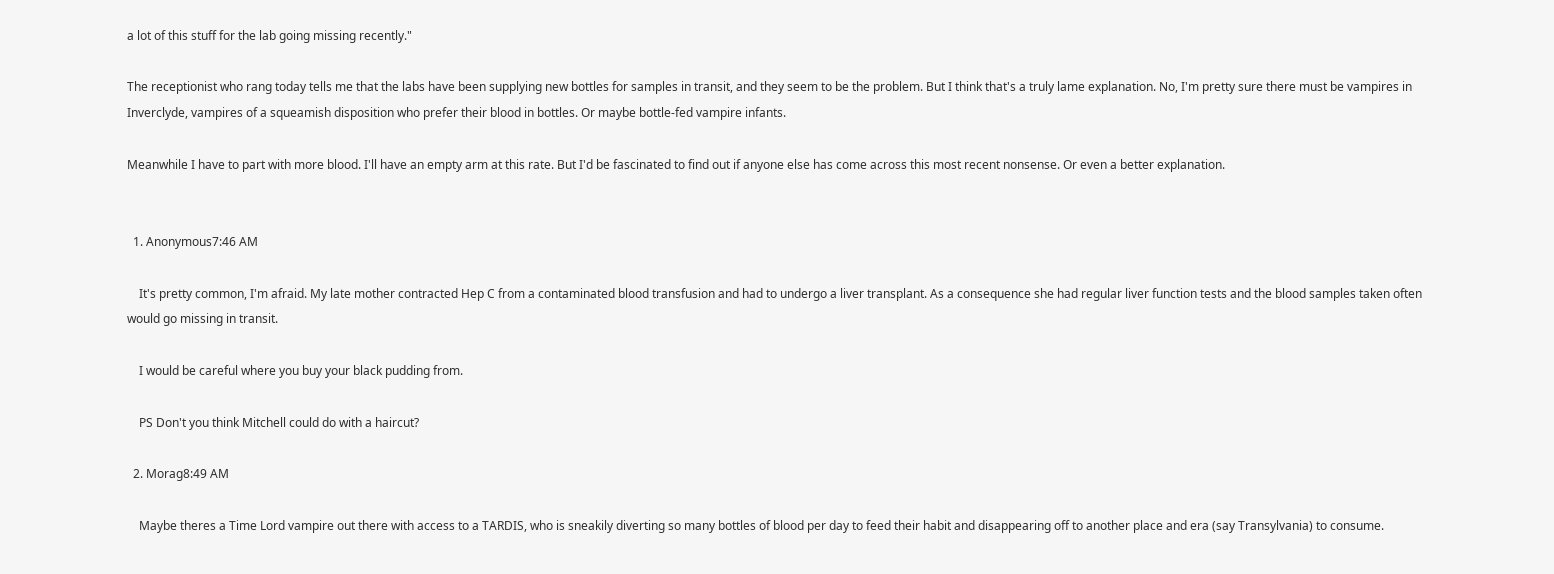a lot of this stuff for the lab going missing recently."

The receptionist who rang today tells me that the labs have been supplying new bottles for samples in transit, and they seem to be the problem. But I think that's a truly lame explanation. No, I'm pretty sure there must be vampires in Inverclyde, vampires of a squeamish disposition who prefer their blood in bottles. Or maybe bottle-fed vampire infants.

Meanwhile I have to part with more blood. I'll have an empty arm at this rate. But I'd be fascinated to find out if anyone else has come across this most recent nonsense. Or even a better explanation.


  1. Anonymous7:46 AM

    It's pretty common, I'm afraid. My late mother contracted Hep C from a contaminated blood transfusion and had to undergo a liver transplant. As a consequence she had regular liver function tests and the blood samples taken often would go missing in transit.

    I would be careful where you buy your black pudding from.

    PS Don't you think Mitchell could do with a haircut?

  2. Morag8:49 AM

    Maybe theres a Time Lord vampire out there with access to a TARDIS, who is sneakily diverting so many bottles of blood per day to feed their habit and disappearing off to another place and era (say Transylvania) to consume.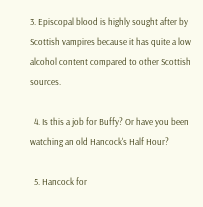3. Episcopal blood is highly sought after by Scottish vampires because it has quite a low alcohol content compared to other Scottish sources.

  4. Is this a job for Buffy? Or have you been watching an old Hancock's Half Hour?

  5. Hancock for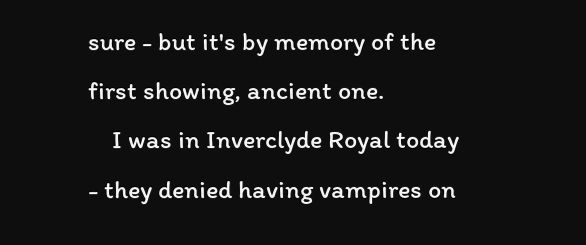sure - but it's by memory of the first showing, ancient one.
    I was in Inverclyde Royal today - they denied having vampires on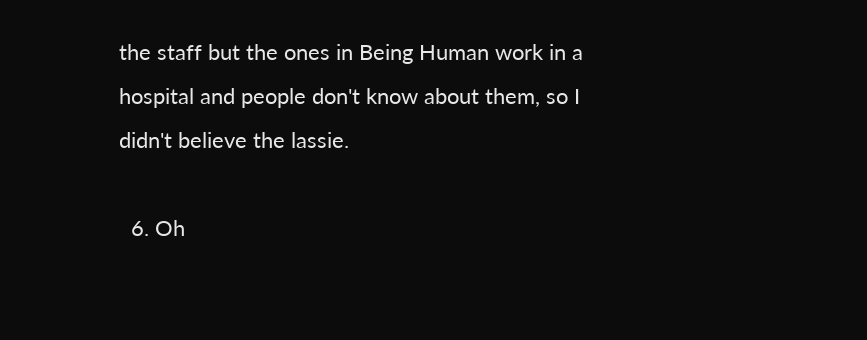the staff but the ones in Being Human work in a hospital and people don't know about them, so I didn't believe the lassie.

  6. Oh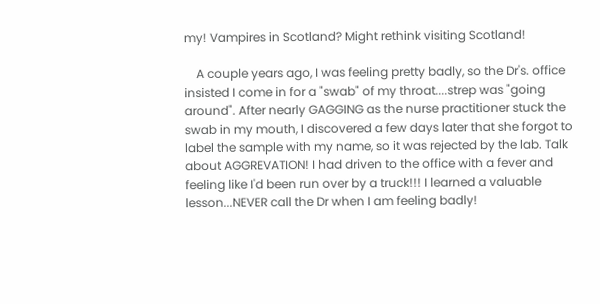my! Vampires in Scotland? Might rethink visiting Scotland!

    A couple years ago, I was feeling pretty badly, so the Dr's. office insisted I come in for a "swab" of my throat....strep was "going around". After nearly GAGGING as the nurse practitioner stuck the swab in my mouth, I discovered a few days later that she forgot to label the sample with my name, so it was rejected by the lab. Talk about AGGREVATION! I had driven to the office with a fever and feeling like I'd been run over by a truck!!! I learned a valuable lesson...NEVER call the Dr when I am feeling badly!